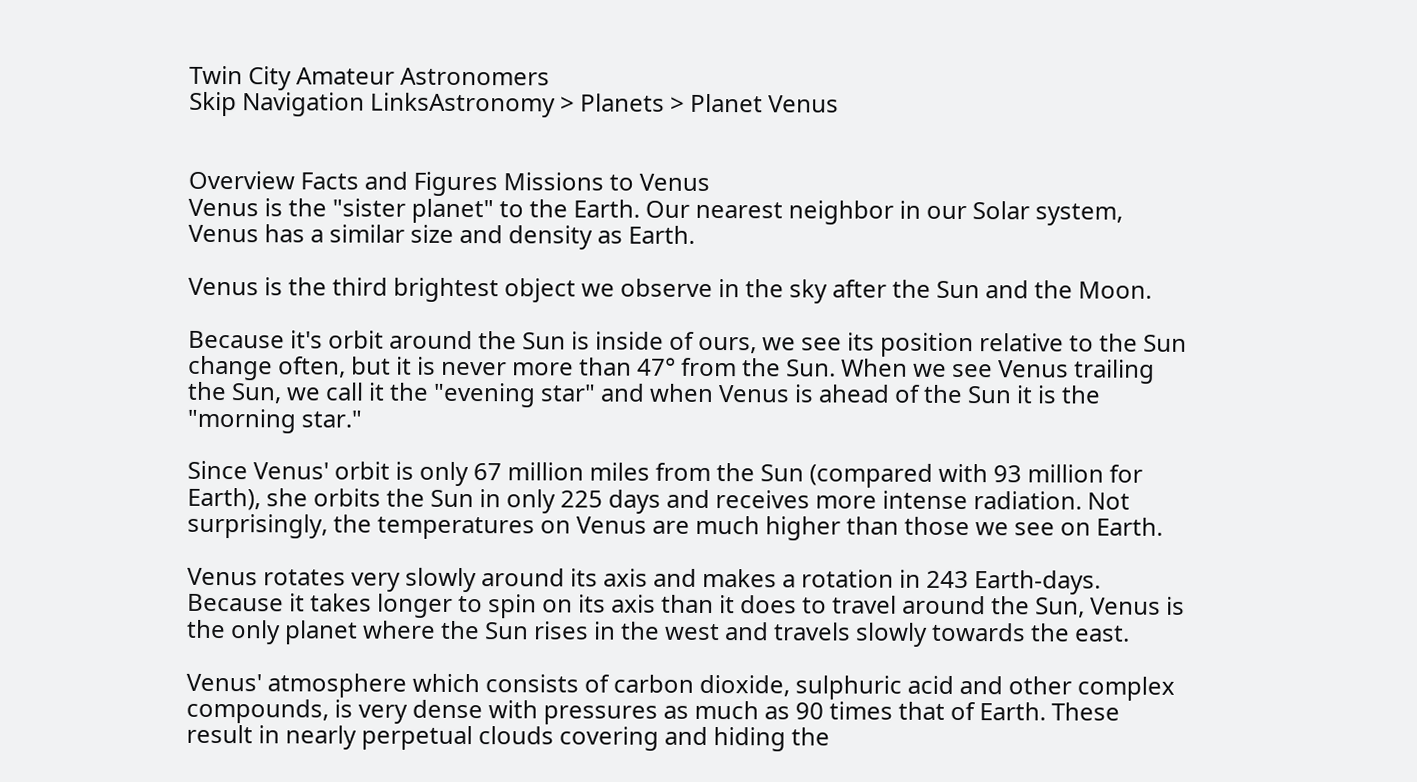Twin City Amateur Astronomers
Skip Navigation LinksAstronomy > Planets > Planet Venus


Overview Facts and Figures Missions to Venus
Venus is the "sister planet" to the Earth. Our nearest neighbor in our Solar system, Venus has a similar size and density as Earth.

Venus is the third brightest object we observe in the sky after the Sun and the Moon.

Because it's orbit around the Sun is inside of ours, we see its position relative to the Sun change often, but it is never more than 47° from the Sun. When we see Venus trailing the Sun, we call it the "evening star" and when Venus is ahead of the Sun it is the "morning star."

Since Venus' orbit is only 67 million miles from the Sun (compared with 93 million for Earth), she orbits the Sun in only 225 days and receives more intense radiation. Not surprisingly, the temperatures on Venus are much higher than those we see on Earth.

Venus rotates very slowly around its axis and makes a rotation in 243 Earth-days. Because it takes longer to spin on its axis than it does to travel around the Sun, Venus is the only planet where the Sun rises in the west and travels slowly towards the east.

Venus' atmosphere which consists of carbon dioxide, sulphuric acid and other complex compounds, is very dense with pressures as much as 90 times that of Earth. These result in nearly perpetual clouds covering and hiding the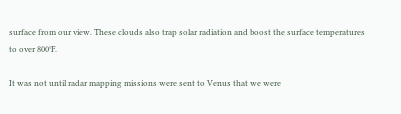surface from our view. These clouds also trap solar radiation and boost the surface temperatures to over 800°F.

It was not until radar mapping missions were sent to Venus that we were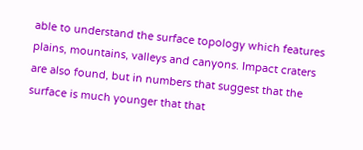able to understand the surface topology which features plains, mountains, valleys and canyons. Impact craters are also found, but in numbers that suggest that the surface is much younger that that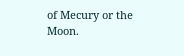of Mecury or the Moon.